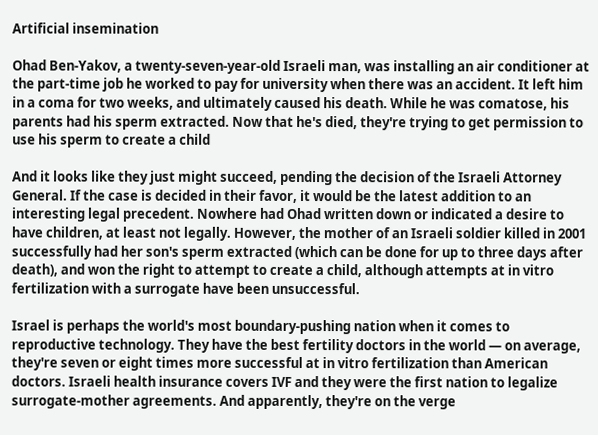Artificial insemination

Ohad Ben-Yakov, a twenty-seven-year-old Israeli man, was installing an air conditioner at the part-time job he worked to pay for university when there was an accident. It left him in a coma for two weeks, and ultimately caused his death. While he was comatose, his parents had his sperm extracted. Now that he's died, they're trying to get permission to use his sperm to create a child

And it looks like they just might succeed, pending the decision of the Israeli Attorney General. If the case is decided in their favor, it would be the latest addition to an interesting legal precedent. Nowhere had Ohad written down or indicated a desire to have children, at least not legally. However, the mother of an Israeli soldier killed in 2001 successfully had her son's sperm extracted (which can be done for up to three days after death), and won the right to attempt to create a child, although attempts at in vitro fertilization with a surrogate have been unsuccessful.

Israel is perhaps the world's most boundary-pushing nation when it comes to reproductive technology. They have the best fertility doctors in the world — on average, they're seven or eight times more successful at in vitro fertilization than American doctors. Israeli health insurance covers IVF and they were the first nation to legalize surrogate-mother agreements. And apparently, they're on the verge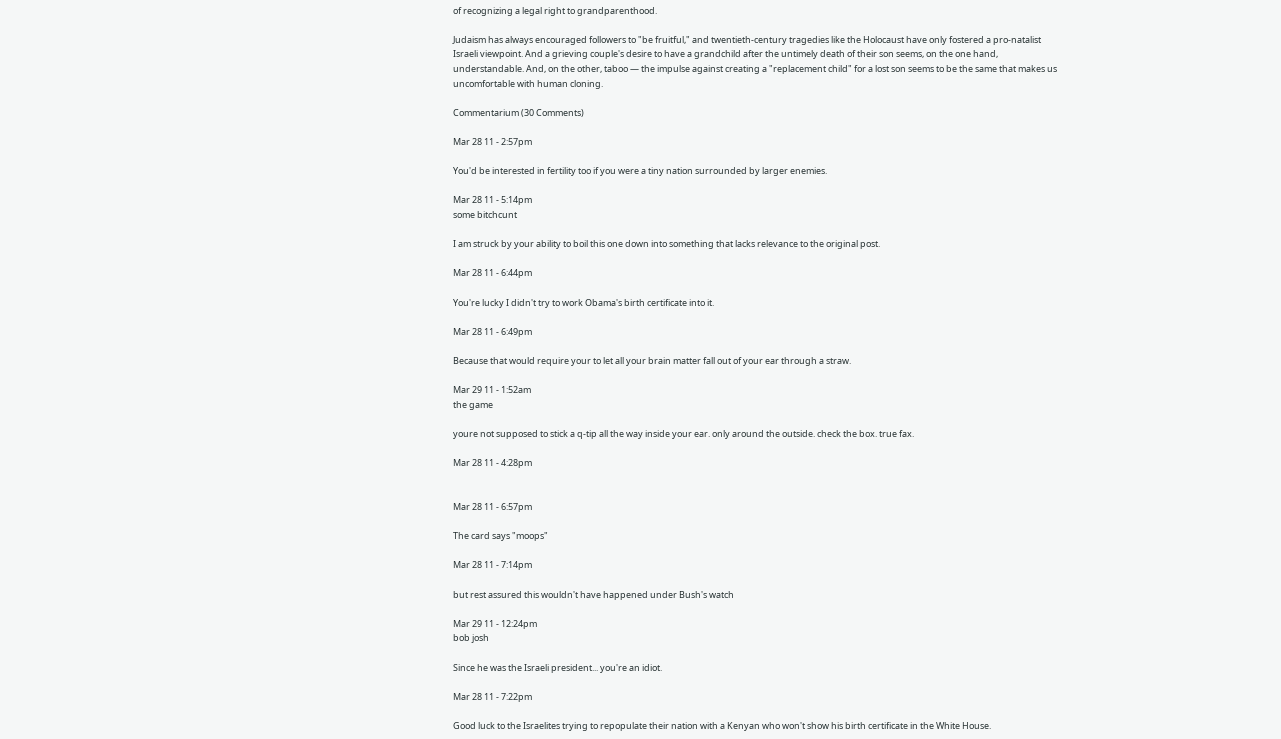of recognizing a legal right to grandparenthood.

Judaism has always encouraged followers to "be fruitful," and twentieth-century tragedies like the Holocaust have only fostered a pro-natalist Israeli viewpoint. And a grieving couple's desire to have a grandchild after the untimely death of their son seems, on the one hand, understandable. And, on the other, taboo — the impulse against creating a "replacement child" for a lost son seems to be the same that makes us uncomfortable with human cloning.

Commentarium (30 Comments)

Mar 28 11 - 2:57pm

You'd be interested in fertility too if you were a tiny nation surrounded by larger enemies.

Mar 28 11 - 5:14pm
some bitchcunt

I am struck by your ability to boil this one down into something that lacks relevance to the original post.

Mar 28 11 - 6:44pm

You're lucky I didn't try to work Obama's birth certificate into it.

Mar 28 11 - 6:49pm

Because that would require your to let all your brain matter fall out of your ear through a straw.

Mar 29 11 - 1:52am
the game

youre not supposed to stick a q-tip all the way inside your ear. only around the outside. check the box. true fax.

Mar 28 11 - 4:28pm


Mar 28 11 - 6:57pm

The card says "moops"

Mar 28 11 - 7:14pm

but rest assured this wouldn't have happened under Bush's watch

Mar 29 11 - 12:24pm
bob josh

Since he was the Israeli president... you're an idiot.

Mar 28 11 - 7:22pm

Good luck to the Israelites trying to repopulate their nation with a Kenyan who won't show his birth certificate in the White House.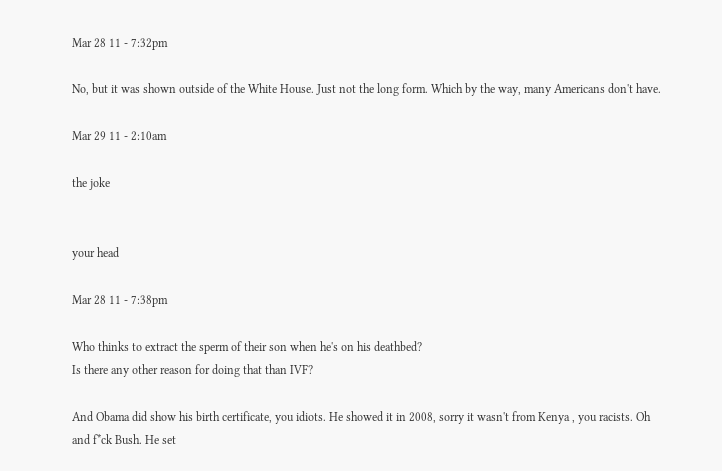Mar 28 11 - 7:32pm

No, but it was shown outside of the White House. Just not the long form. Which by the way, many Americans don't have.

Mar 29 11 - 2:10am

the joke


your head

Mar 28 11 - 7:38pm

Who thinks to extract the sperm of their son when he's on his deathbed?
Is there any other reason for doing that than IVF?

And Obama did show his birth certificate, you idiots. He showed it in 2008, sorry it wasn't from Kenya , you racists. Oh and f*ck Bush. He set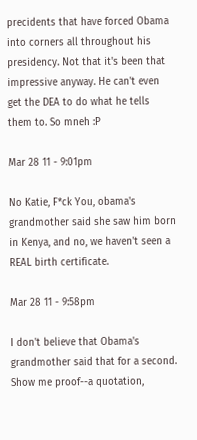precidents that have forced Obama into corners all throughout his presidency. Not that it's been that impressive anyway. He can't even get the DEA to do what he tells them to. So mneh :P

Mar 28 11 - 9:01pm

No Katie, F*ck You, obama's grandmother said she saw him born in Kenya, and no, we haven't seen a REAL birth certificate.

Mar 28 11 - 9:58pm

I don't believe that Obama's grandmother said that for a second. Show me proof--a quotation,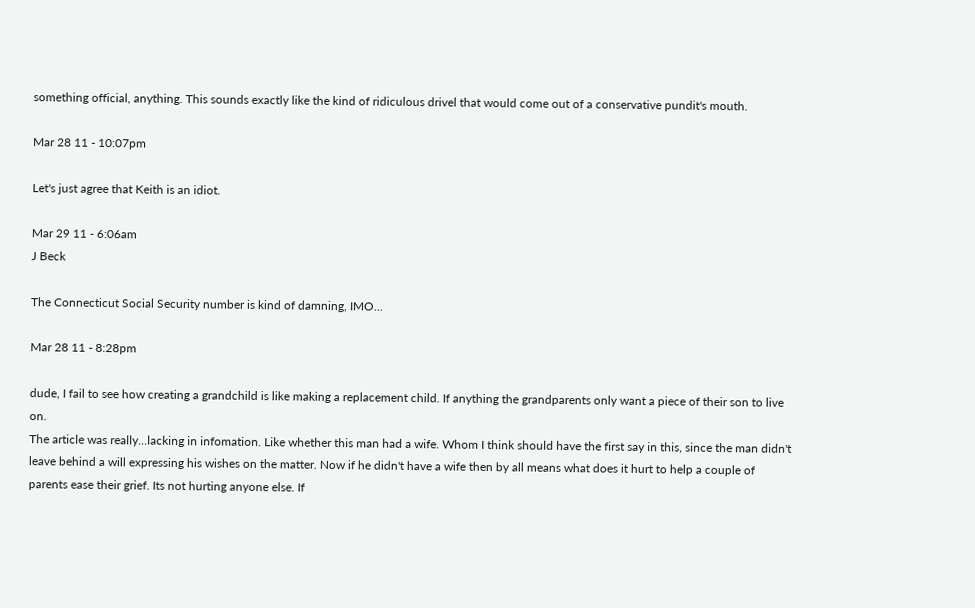something official, anything. This sounds exactly like the kind of ridiculous drivel that would come out of a conservative pundit's mouth.

Mar 28 11 - 10:07pm

Let's just agree that Keith is an idiot.

Mar 29 11 - 6:06am
J Beck

The Connecticut Social Security number is kind of damning, IMO...

Mar 28 11 - 8:28pm

dude, I fail to see how creating a grandchild is like making a replacement child. If anything the grandparents only want a piece of their son to live on.
The article was really...lacking in infomation. Like whether this man had a wife. Whom I think should have the first say in this, since the man didn't leave behind a will expressing his wishes on the matter. Now if he didn't have a wife then by all means what does it hurt to help a couple of parents ease their grief. Its not hurting anyone else. If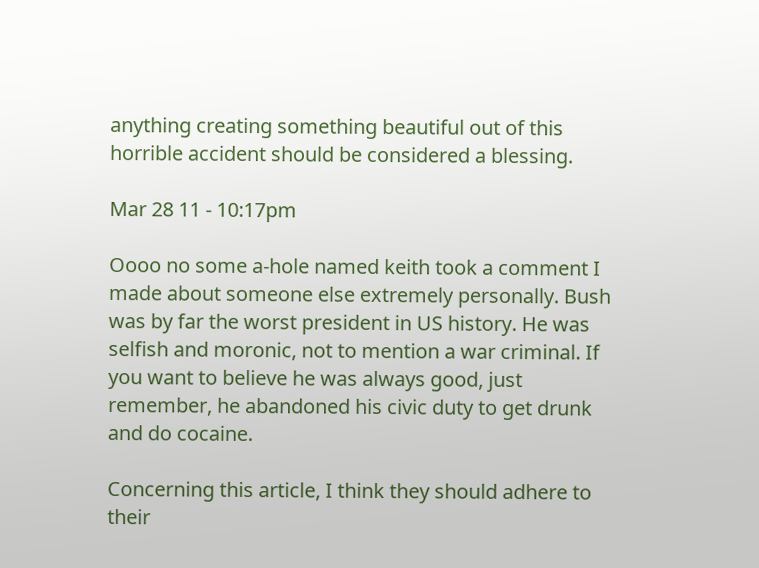anything creating something beautiful out of this horrible accident should be considered a blessing.

Mar 28 11 - 10:17pm

Oooo no some a-hole named keith took a comment I made about someone else extremely personally. Bush was by far the worst president in US history. He was selfish and moronic, not to mention a war criminal. If you want to believe he was always good, just remember, he abandoned his civic duty to get drunk and do cocaine.

Concerning this article, I think they should adhere to their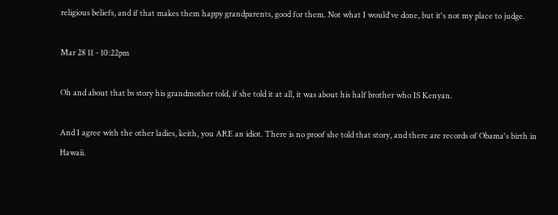religious beliefs, and if that makes them happy grandparents, good for them. Not what I would've done, but it's not my place to judge.

Mar 28 11 - 10:22pm

Oh and about that bs story his grandmother told, if she told it at all, it was about his half brother who IS Kenyan.

And I agree with the other ladies, keith, you ARE an idiot. There is no proof she told that story, and there are records of Obama's birth in Hawaii.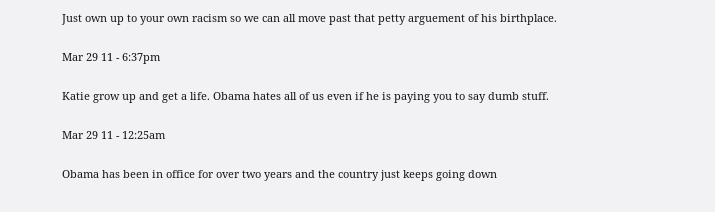Just own up to your own racism so we can all move past that petty arguement of his birthplace.

Mar 29 11 - 6:37pm

Katie grow up and get a life. Obama hates all of us even if he is paying you to say dumb stuff.

Mar 29 11 - 12:25am

Obama has been in office for over two years and the country just keeps going down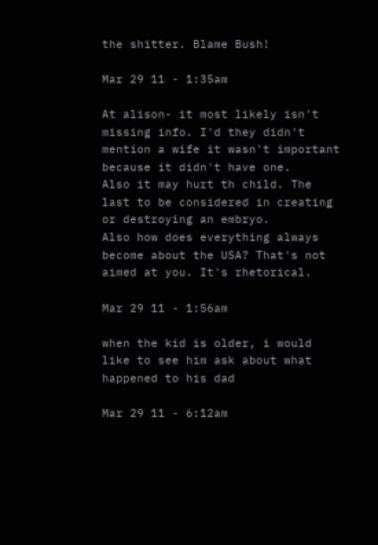the shitter. Blame Bush!

Mar 29 11 - 1:35am

At alison- it most likely isn't missing info. I'd they didn't mention a wife it wasn't important because it didn't have one.
Also it may hurt th child. The last to be considered in creating or destroying an embryo.
Also how does everything always become about the USA? That's not aimed at you. It's rhetorical.

Mar 29 11 - 1:56am

when the kid is older, i would like to see him ask about what happened to his dad

Mar 29 11 - 6:12am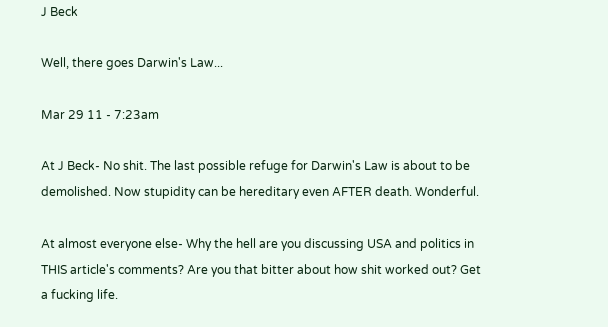J Beck

Well, there goes Darwin's Law...

Mar 29 11 - 7:23am

At J Beck- No shit. The last possible refuge for Darwin's Law is about to be demolished. Now stupidity can be hereditary even AFTER death. Wonderful.

At almost everyone else- Why the hell are you discussing USA and politics in THIS article's comments? Are you that bitter about how shit worked out? Get a fucking life.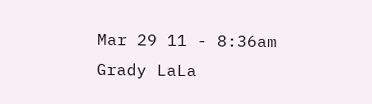Mar 29 11 - 8:36am
Grady LaLa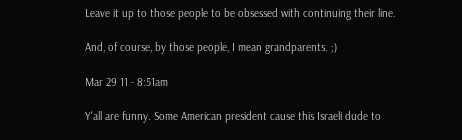Leave it up to those people to be obsessed with continuing their line.

And, of course, by those people, I mean grandparents. ;)

Mar 29 11 - 8:51am

Y'all are funny. Some American president cause this Israeli dude to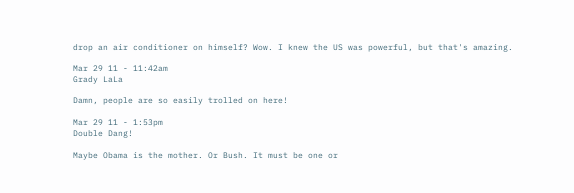drop an air conditioner on himself? Wow. I knew the US was powerful, but that's amazing.

Mar 29 11 - 11:42am
Grady LaLa

Damn, people are so easily trolled on here!

Mar 29 11 - 1:53pm
Double Dang!

Maybe Obama is the mother. Or Bush. It must be one or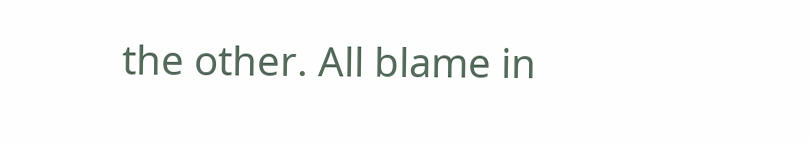the other. All blame in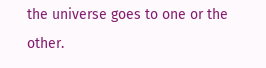the universe goes to one or the other.